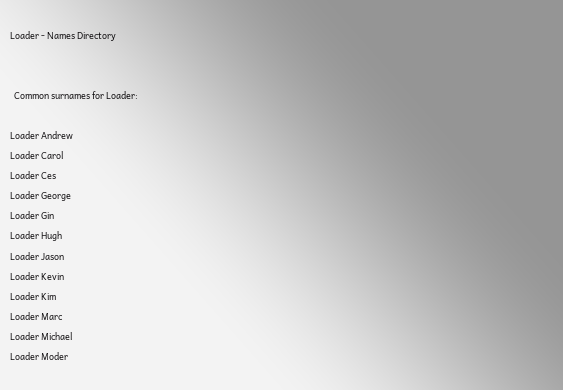Loader - Names Directory


  Common surnames for Loader:

Loader Andrew
Loader Carol
Loader Ces
Loader George
Loader Gin
Loader Hugh
Loader Jason
Loader Kevin
Loader Kim
Loader Marc
Loader Michael
Loader Moder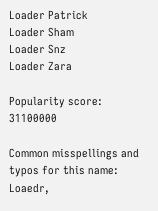Loader Patrick
Loader Sham
Loader Snz
Loader Zara

Popularity score: 31100000

Common misspellings and typos for this name: Loaedr,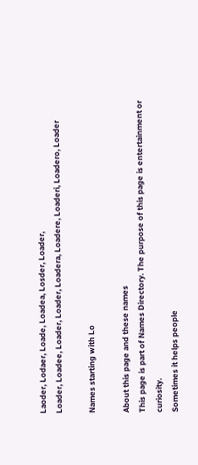Laoder, Lodaer, Loade, Loadea, Losder, Loader,
Loader, Loadee, Loader, Loader, Loadera, Loadere, Loaderi, Loadero, Loader

Names starting with Lo

About this page and these names
This page is part of Names Directory. The purpose of this page is entertainment or curiosity.
Sometimes it helps people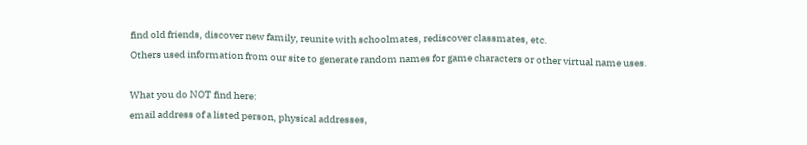find old friends, discover new family, reunite with schoolmates, rediscover classmates, etc.
Others used information from our site to generate random names for game characters or other virtual name uses.

What you do NOT find here:
email address of a listed person, physical addresses,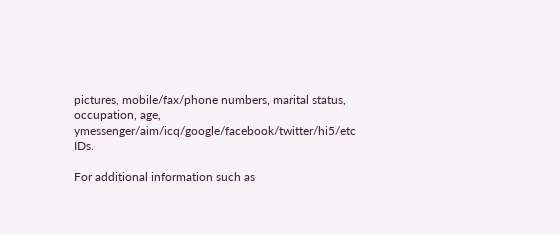pictures, mobile/fax/phone numbers, marital status, occupation, age, ymessenger/aim/icq/google/facebook/twitter/hi5/etc IDs.

For additional information such as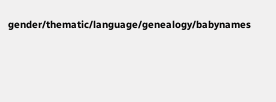gender/thematic/language/genealogy/babynames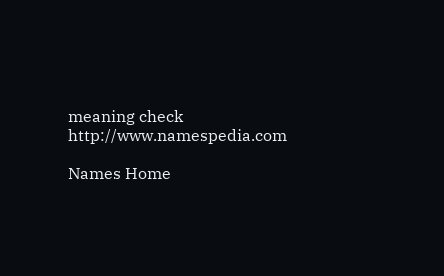meaning check http://www.namespedia.com

Names Home